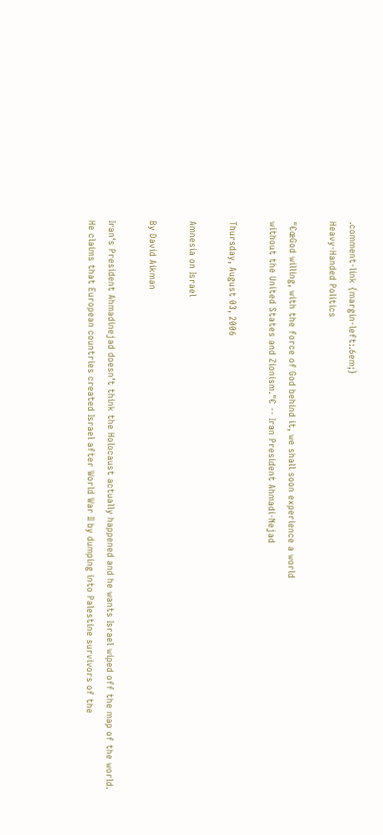.comment-link {margin-left:.6em;}
Heavy-Handed Politics

"€œGod willing, with the force of God behind it, we shall soon experience a world
without the United States and Zionism."€ -- Iran President Ahmadi-Nejad

Thursday, August 03, 2006

Amnesia on Israel

By David Aikman

Iran's President Ahmadinejad doesn't think the Holocaust actually happened and he wants Israel wiped off the map of the world. He claims that European countries created Israel after World War II by dumping into Palestine survivors of the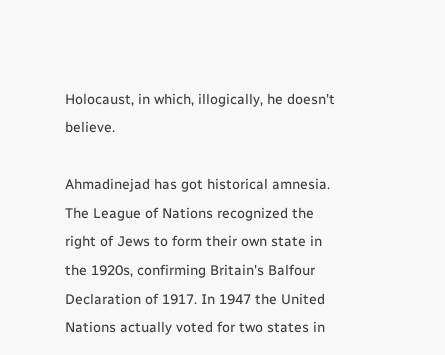Holocaust, in which, illogically, he doesn't believe.

Ahmadinejad has got historical amnesia. The League of Nations recognized the right of Jews to form their own state in the 1920s, confirming Britain's Balfour Declaration of 1917. In 1947 the United Nations actually voted for two states in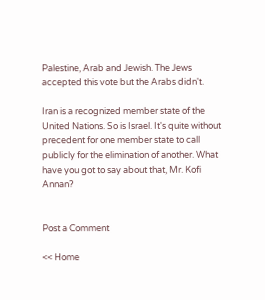Palestine, Arab and Jewish. The Jews accepted this vote but the Arabs didn't.

Iran is a recognized member state of the United Nations. So is Israel. It's quite without precedent for one member state to call publicly for the elimination of another. What have you got to say about that, Mr. Kofi Annan?


Post a Comment

<< Home